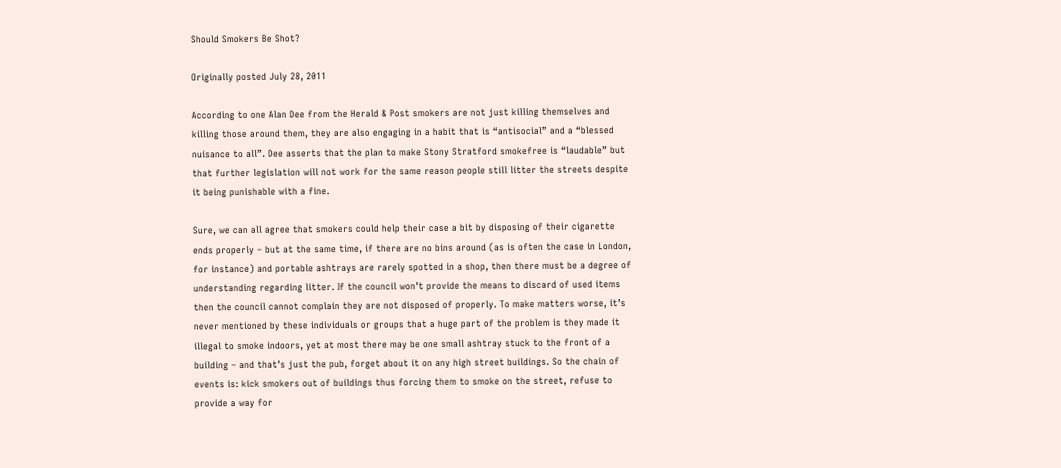Should Smokers Be Shot?

Originally posted July 28, 2011

According to one Alan Dee from the Herald & Post smokers are not just killing themselves and killing those around them, they are also engaging in a habit that is “antisocial” and a “blessed nuisance to all”. Dee asserts that the plan to make Stony Stratford smokefree is “laudable” but that further legislation will not work for the same reason people still litter the streets despite it being punishable with a fine.

Sure, we can all agree that smokers could help their case a bit by disposing of their cigarette ends properly – but at the same time, if there are no bins around (as is often the case in London, for instance) and portable ashtrays are rarely spotted in a shop, then there must be a degree of understanding regarding litter. If the council won’t provide the means to discard of used items then the council cannot complain they are not disposed of properly. To make matters worse, it’s never mentioned by these individuals or groups that a huge part of the problem is they made it illegal to smoke indoors, yet at most there may be one small ashtray stuck to the front of a building – and that’s just the pub, forget about it on any high street buildings. So the chain of events is: kick smokers out of buildings thus forcing them to smoke on the street, refuse to provide a way for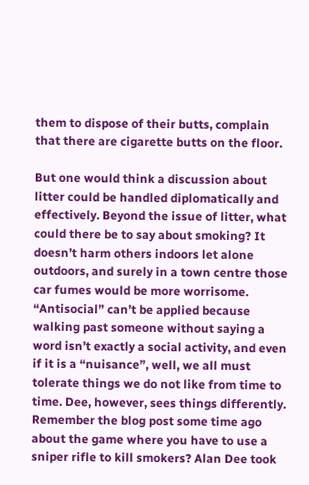them to dispose of their butts, complain that there are cigarette butts on the floor.

But one would think a discussion about litter could be handled diplomatically and effectively. Beyond the issue of litter, what could there be to say about smoking? It doesn’t harm others indoors let alone outdoors, and surely in a town centre those car fumes would be more worrisome. “Antisocial” can’t be applied because walking past someone without saying a word isn’t exactly a social activity, and even if it is a “nuisance”, well, we all must tolerate things we do not like from time to time. Dee, however, sees things differently. Remember the blog post some time ago about the game where you have to use a sniper rifle to kill smokers? Alan Dee took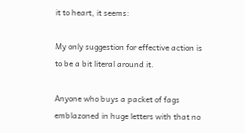it to heart, it seems:

My only suggestion for effective action is to be a bit literal around it.

Anyone who buys a packet of fags emblazoned in huge letters with that no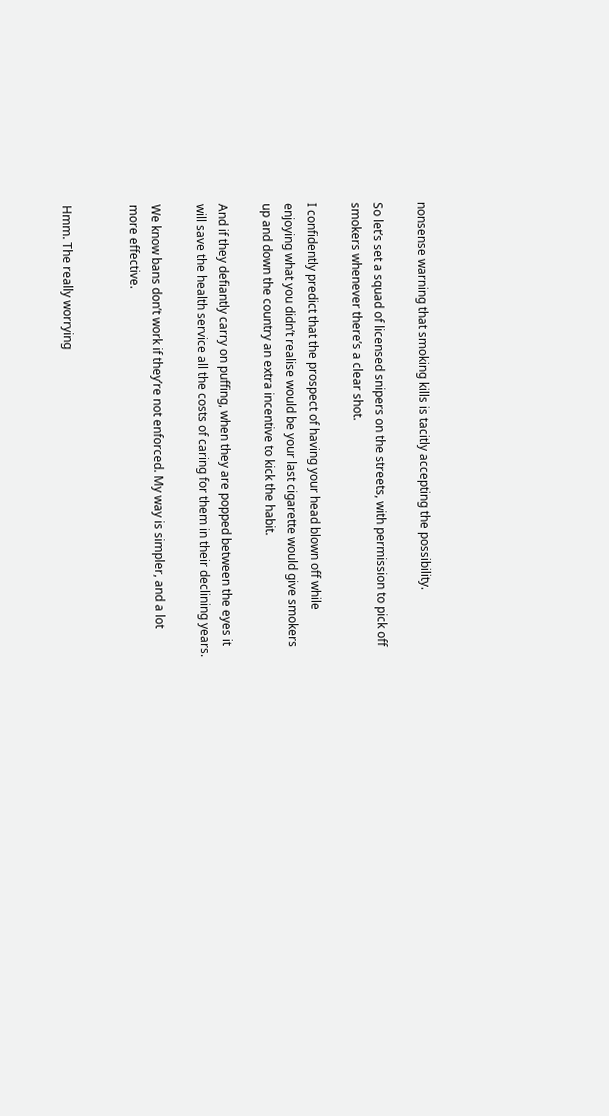nonsense warning that smoking kills is tacitly accepting the possibility.

So let’s set a squad of licensed snipers on the streets, with permission to pick off smokers whenever there’s a clear shot.

I confidently predict that the prospect of having your head blown off while enjoying what you didn’t realise would be your last cigarette would give smokers up and down the country an extra incentive to kick the habit.

And if they defiantly carry on puffing, when they are popped between the eyes it will save the health service all the costs of caring for them in their declining years.

We know bans don’t work if they’re not enforced. My way is simpler, and a lot more effective.


Hmm. The really worrying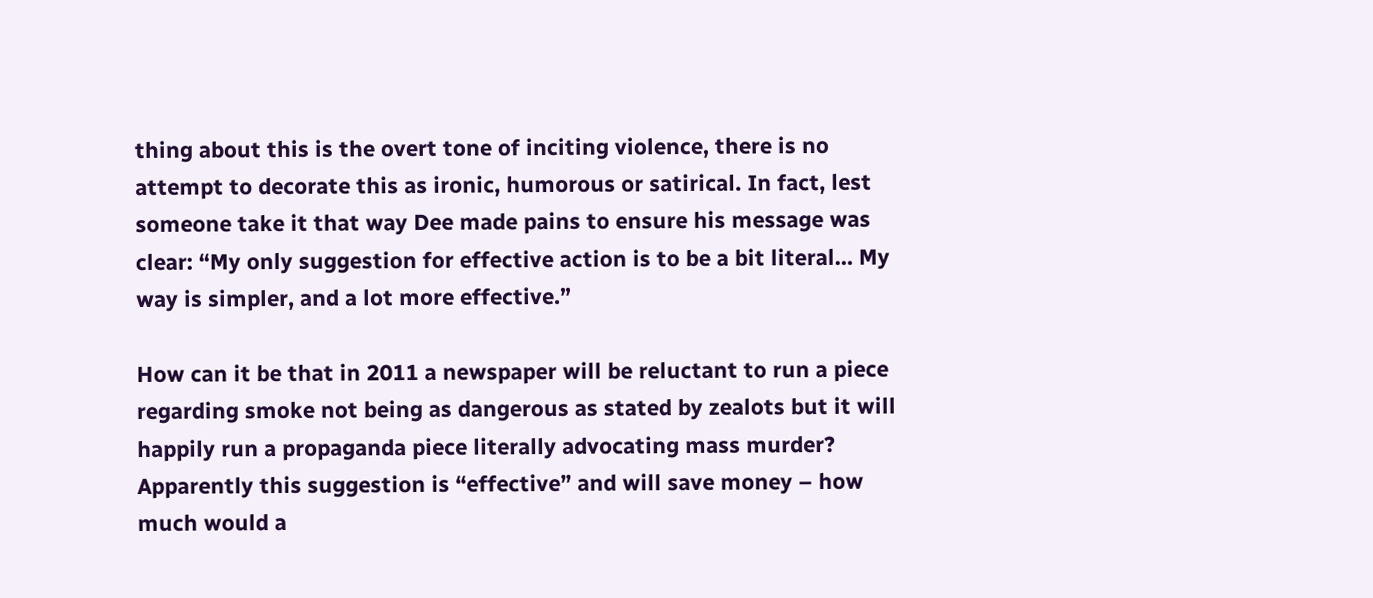thing about this is the overt tone of inciting violence, there is no attempt to decorate this as ironic, humorous or satirical. In fact, lest someone take it that way Dee made pains to ensure his message was clear: “My only suggestion for effective action is to be a bit literal… My way is simpler, and a lot more effective.”

How can it be that in 2011 a newspaper will be reluctant to run a piece regarding smoke not being as dangerous as stated by zealots but it will happily run a propaganda piece literally advocating mass murder? Apparently this suggestion is “effective” and will save money – how much would a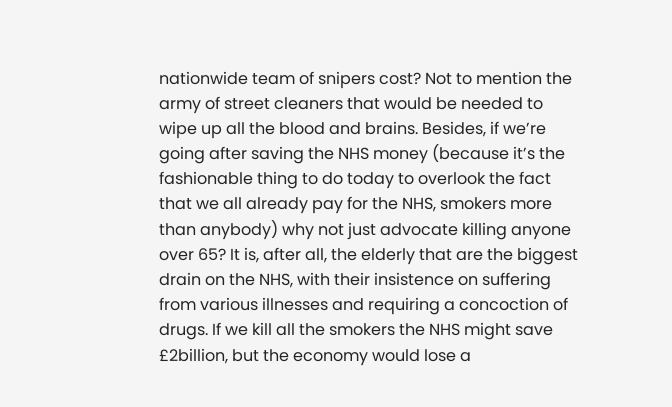nationwide team of snipers cost? Not to mention the army of street cleaners that would be needed to wipe up all the blood and brains. Besides, if we’re going after saving the NHS money (because it’s the fashionable thing to do today to overlook the fact that we all already pay for the NHS, smokers more than anybody) why not just advocate killing anyone over 65? It is, after all, the elderly that are the biggest drain on the NHS, with their insistence on suffering from various illnesses and requiring a concoction of drugs. If we kill all the smokers the NHS might save £2billion, but the economy would lose a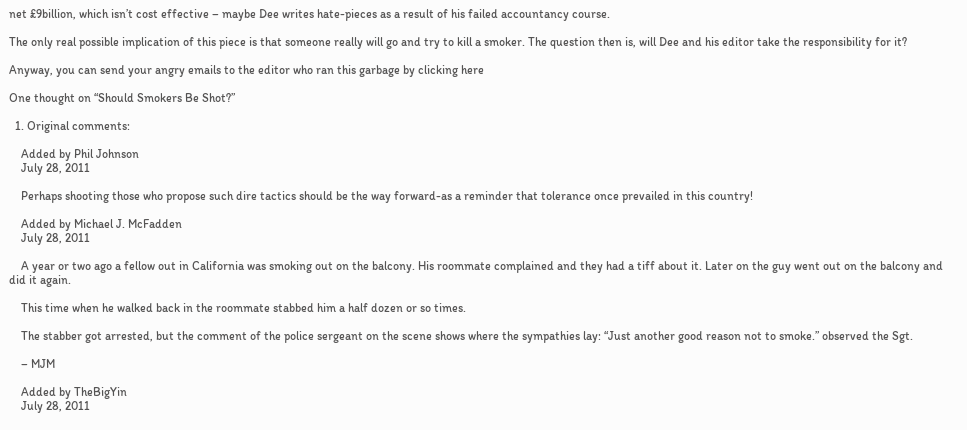net £9billion, which isn’t cost effective – maybe Dee writes hate-pieces as a result of his failed accountancy course.

The only real possible implication of this piece is that someone really will go and try to kill a smoker. The question then is, will Dee and his editor take the responsibility for it?

Anyway, you can send your angry emails to the editor who ran this garbage by clicking here

One thought on “Should Smokers Be Shot?”

  1. Original comments:

    Added by Phil Johnson
    July 28, 2011

    Perhaps shooting those who propose such dire tactics should be the way forward-as a reminder that tolerance once prevailed in this country!

    Added by Michael J. McFadden
    July 28, 2011

    A year or two ago a fellow out in California was smoking out on the balcony. His roommate complained and they had a tiff about it. Later on the guy went out on the balcony and did it again.

    This time when he walked back in the roommate stabbed him a half dozen or so times.

    The stabber got arrested, but the comment of the police sergeant on the scene shows where the sympathies lay: “Just another good reason not to smoke.” observed the Sgt.

    – MJM

    Added by TheBigYin
    July 28, 2011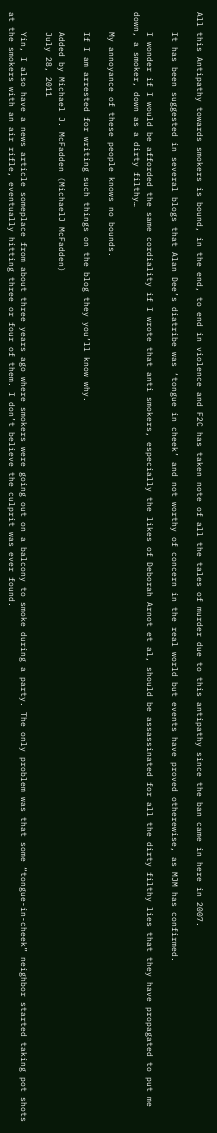All this Antipathy towards smokers is bound, in the end, to end in violence and F2C has taken note of all the tales of murder due to this antipathy since the ban came in here in 2007.

    It has been suggested in several blogs that Alan Dee’s diatribe was ‘tongue in cheek’ and not worthy of concern in the real world but events have proved otherewise, as MJM has confirmed.

    I wonder if I would be afforded the same cordiality if I wrote that anti smokers, especially the likes of Deborah Arnot et al, should be assassinated for all the dirty filthy lies that they have propagated to put me down, a smoker, down as a dirty filthy…

    My annoyance of these people knows no bounds.

    If I am arrested for writing such things on the blog they you’ll know why.

    Added by Michael J. McFadden (MichaelJ McFadden)
    July 28, 2011

    Yin, I also have a news article someplace from about three years ago where smokers were going out on a balcony to smoke during a party. The only problem was that some “tongue-in-cheek” neighbor started taking pot shots at the smokers with an air rifle, eventually hitting three or four of them. I don’t believe the culprit was ever found.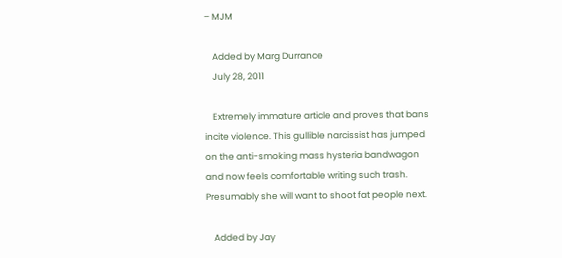– MJM

    Added by Marg Durrance
    July 28, 2011

    Extremely immature article and proves that bans incite violence. This gullible narcissist has jumped on the anti-smoking mass hysteria bandwagon and now feels comfortable writing such trash. Presumably she will want to shoot fat people next.

    Added by Jay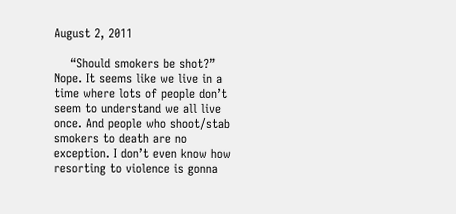August 2, 2011

    “Should smokers be shot?” Nope. It seems like we live in a time where lots of people don’t seem to understand we all live once. And people who shoot/stab smokers to death are no exception. I don’t even know how resorting to violence is gonna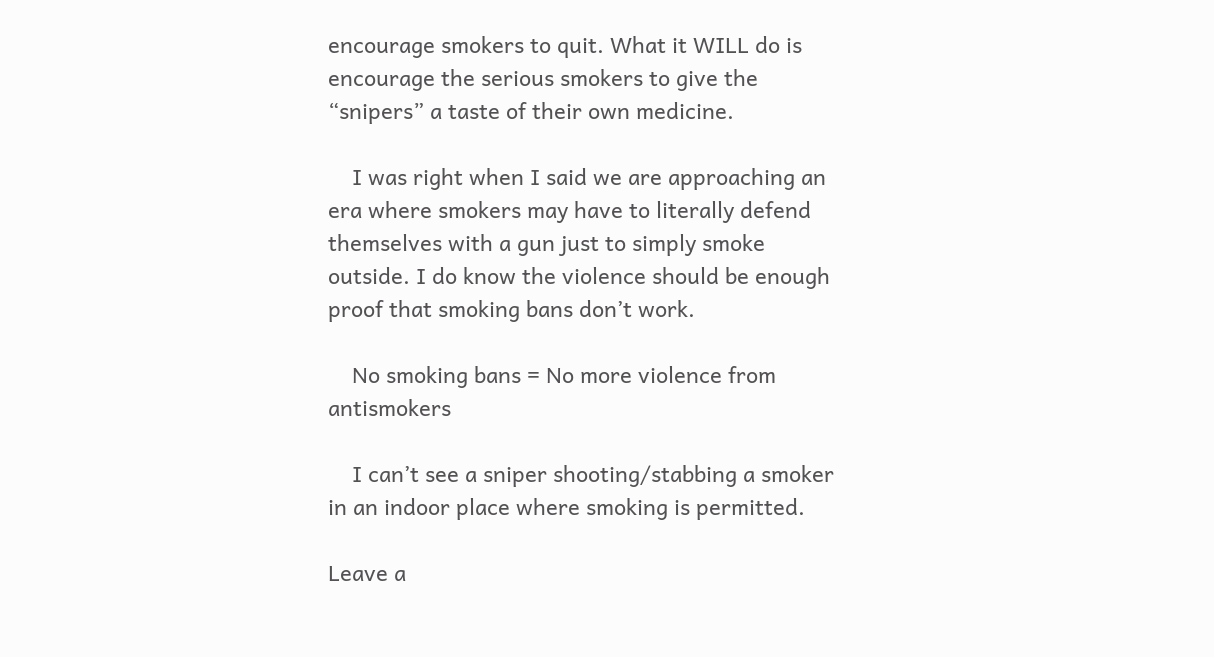encourage smokers to quit. What it WILL do is encourage the serious smokers to give the “snipers” a taste of their own medicine.

    I was right when I said we are approaching an era where smokers may have to literally defend themselves with a gun just to simply smoke outside. I do know the violence should be enough proof that smoking bans don’t work.

    No smoking bans = No more violence from antismokers

    I can’t see a sniper shooting/stabbing a smoker in an indoor place where smoking is permitted.

Leave a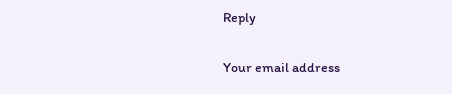Reply

Your email address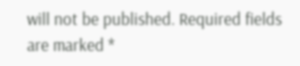will not be published. Required fields are marked *